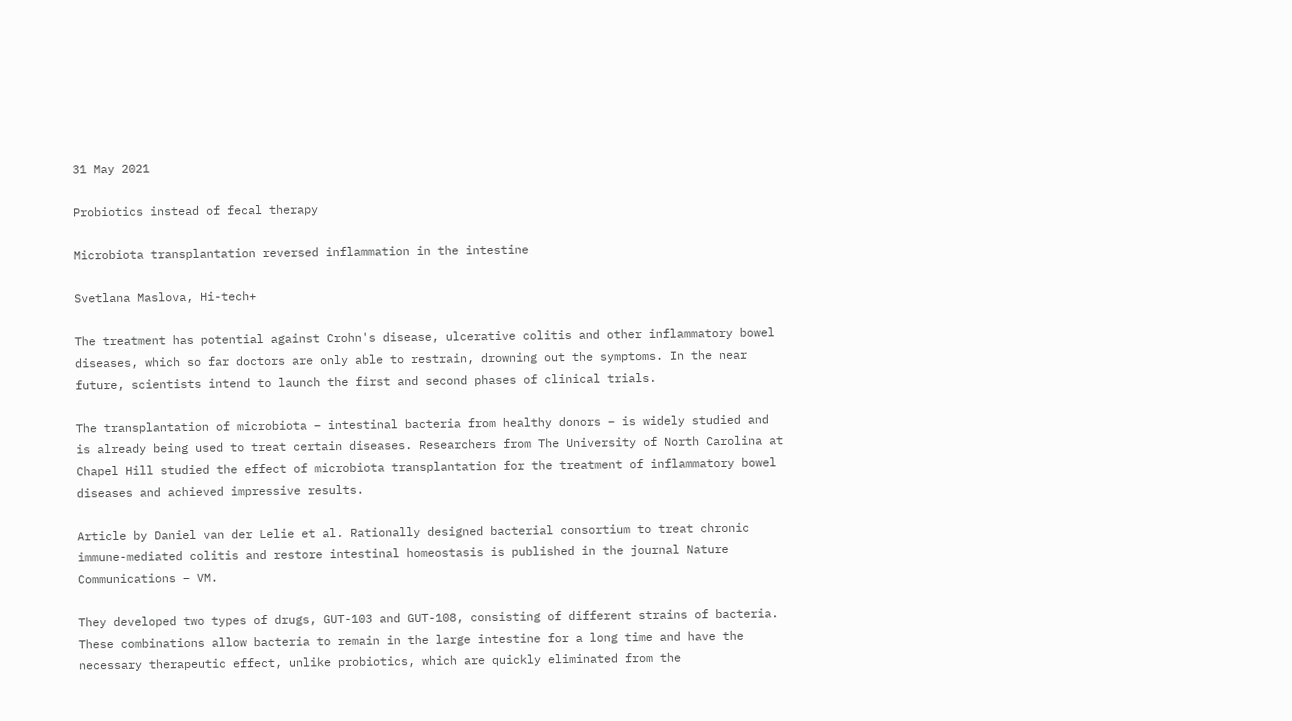31 May 2021

Probiotics instead of fecal therapy

Microbiota transplantation reversed inflammation in the intestine

Svetlana Maslova, Hi-tech+

The treatment has potential against Crohn's disease, ulcerative colitis and other inflammatory bowel diseases, which so far doctors are only able to restrain, drowning out the symptoms. In the near future, scientists intend to launch the first and second phases of clinical trials.

The transplantation of microbiota – intestinal bacteria from healthy donors – is widely studied and is already being used to treat certain diseases. Researchers from The University of North Carolina at Chapel Hill studied the effect of microbiota transplantation for the treatment of inflammatory bowel diseases and achieved impressive results.

Article by Daniel van der Lelie et al. Rationally designed bacterial consortium to treat chronic immune-mediated colitis and restore intestinal homeostasis is published in the journal Nature Communications – VM.

They developed two types of drugs, GUT-103 and GUT-108, consisting of different strains of bacteria. These combinations allow bacteria to remain in the large intestine for a long time and have the necessary therapeutic effect, unlike probiotics, which are quickly eliminated from the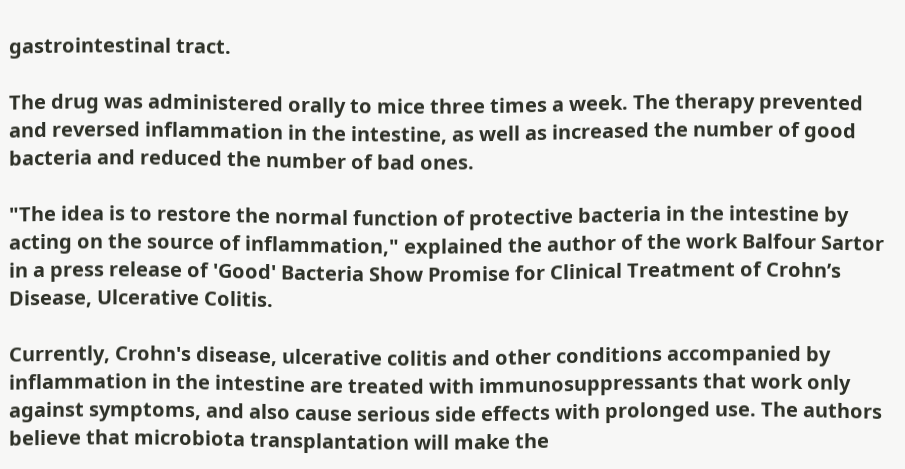gastrointestinal tract.

The drug was administered orally to mice three times a week. The therapy prevented and reversed inflammation in the intestine, as well as increased the number of good bacteria and reduced the number of bad ones.

"The idea is to restore the normal function of protective bacteria in the intestine by acting on the source of inflammation," explained the author of the work Balfour Sartor in a press release of 'Good' Bacteria Show Promise for Clinical Treatment of Crohn’s Disease, Ulcerative Colitis.

Currently, Crohn's disease, ulcerative colitis and other conditions accompanied by inflammation in the intestine are treated with immunosuppressants that work only against symptoms, and also cause serious side effects with prolonged use. The authors believe that microbiota transplantation will make the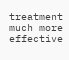treatment much more effective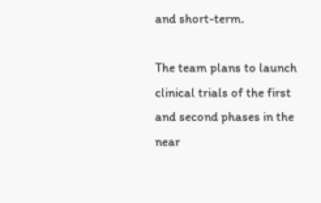and short-term.

The team plans to launch clinical trials of the first and second phases in the near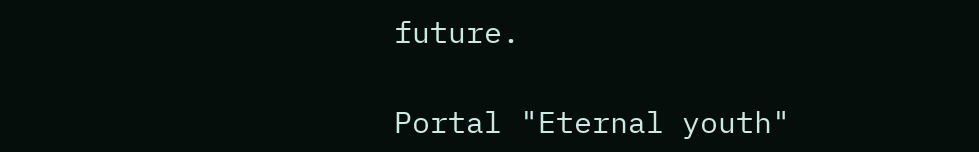future.

Portal "Eternal youth"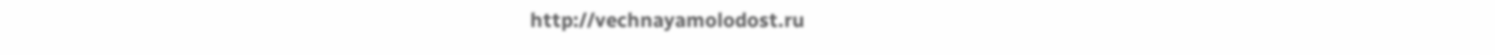http://vechnayamolodost.ru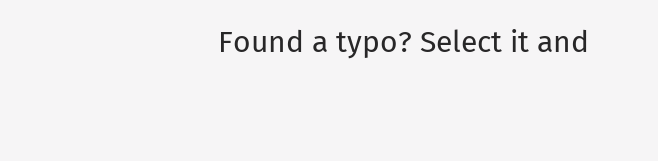Found a typo? Select it and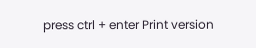press ctrl + enter Print version